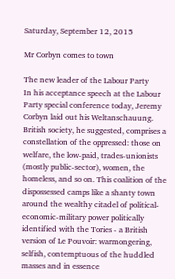Saturday, September 12, 2015

Mr Corbyn comes to town

The new leader of the Labour Party
In his acceptance speech at the Labour Party special conference today, Jeremy Corbyn laid out his Weltanschauung. British society, he suggested, comprises a constellation of the oppressed: those on welfare, the low-paid, trades-unionists (mostly public-sector), women, the homeless, and so on. This coalition of the dispossessed camps like a shanty town around the wealthy citadel of political-economic-military power politically identified with the Tories - a British version of Le Pouvoir: warmongering, selfish, contemptuous of the huddled masses and in essence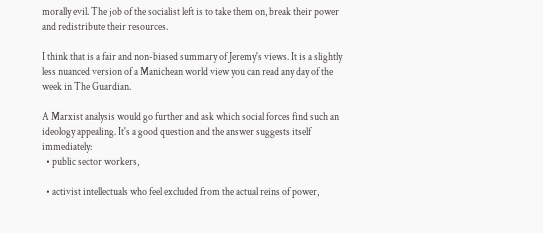morally evil. The job of the socialist left is to take them on, break their power and redistribute their resources.

I think that is a fair and non-biased summary of Jeremy's views. It is a slightly less nuanced version of a Manichean world view you can read any day of the week in The Guardian.

A Marxist analysis would go further and ask which social forces find such an ideology appealing. It's a good question and the answer suggests itself immediately:
  • public sector workers,

  • activist intellectuals who feel excluded from the actual reins of power,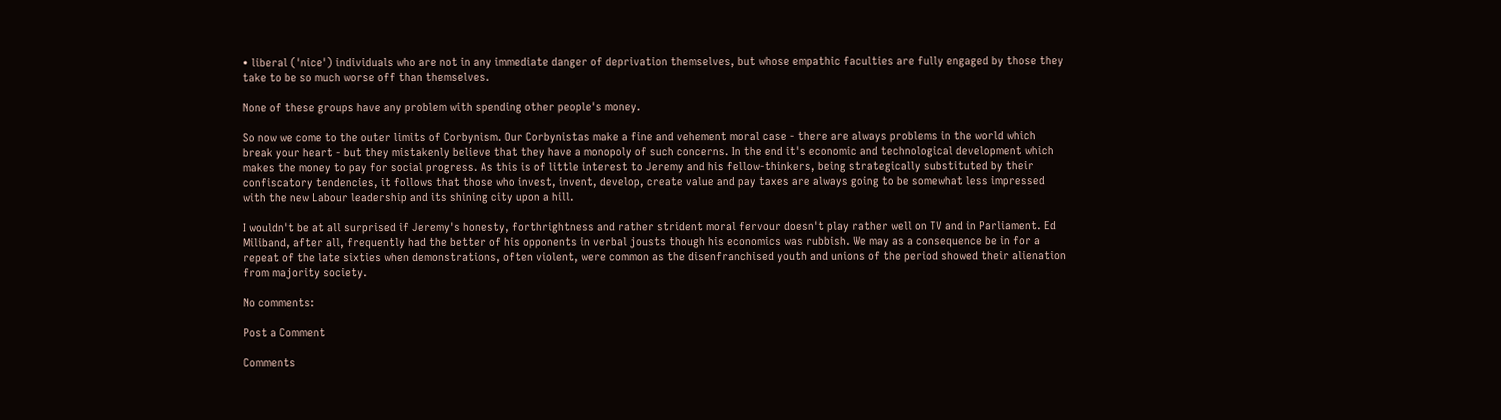• liberal ('nice') individuals who are not in any immediate danger of deprivation themselves, but whose empathic faculties are fully engaged by those they take to be so much worse off than themselves.

None of these groups have any problem with spending other people's money.

So now we come to the outer limits of Corbynism. Our Corbynistas make a fine and vehement moral case - there are always problems in the world which break your heart - but they mistakenly believe that they have a monopoly of such concerns. In the end it's economic and technological development which makes the money to pay for social progress. As this is of little interest to Jeremy and his fellow-thinkers, being strategically substituted by their confiscatory tendencies, it follows that those who invest, invent, develop, create value and pay taxes are always going to be somewhat less impressed with the new Labour leadership and its shining city upon a hill.

I wouldn't be at all surprised if Jeremy's honesty, forthrightness and rather strident moral fervour doesn't play rather well on TV and in Parliament. Ed Miliband, after all, frequently had the better of his opponents in verbal jousts though his economics was rubbish. We may as a consequence be in for a repeat of the late sixties when demonstrations, often violent, were common as the disenfranchised youth and unions of the period showed their alienation from majority society.

No comments:

Post a Comment

Comments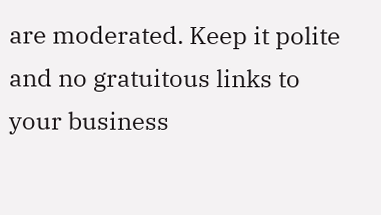are moderated. Keep it polite and no gratuitous links to your business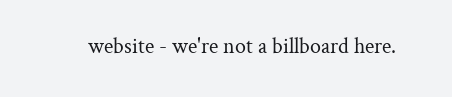website - we're not a billboard here.